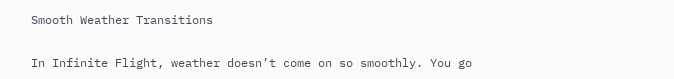Smooth Weather Transitions

In Infinite Flight, weather doesn’t come on so smoothly. You go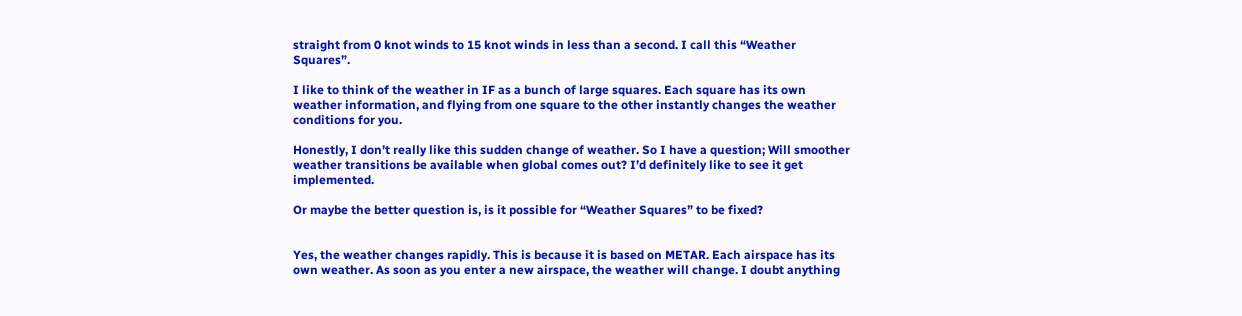straight from 0 knot winds to 15 knot winds in less than a second. I call this “Weather Squares”.

I like to think of the weather in IF as a bunch of large squares. Each square has its own weather information, and flying from one square to the other instantly changes the weather conditions for you.

Honestly, I don’t really like this sudden change of weather. So I have a question; Will smoother weather transitions be available when global comes out? I’d definitely like to see it get implemented.

Or maybe the better question is, is it possible for “Weather Squares” to be fixed?


Yes, the weather changes rapidly. This is because it is based on METAR. Each airspace has its own weather. As soon as you enter a new airspace, the weather will change. I doubt anything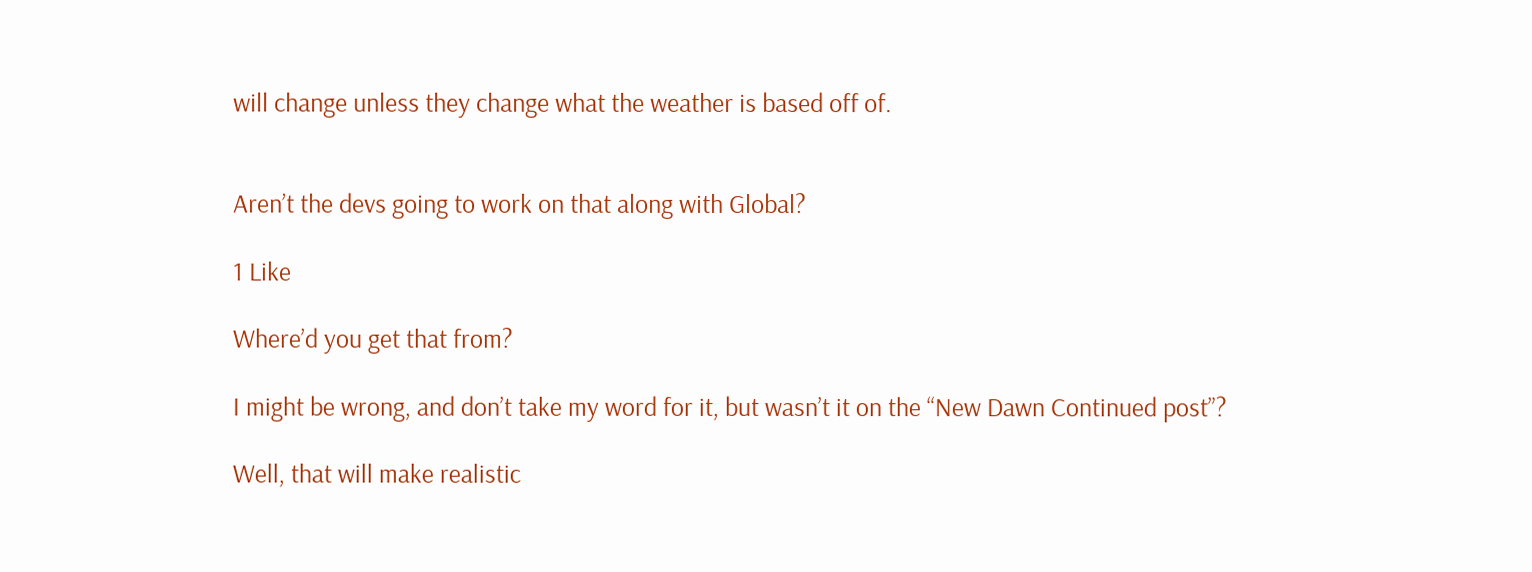will change unless they change what the weather is based off of.


Aren’t the devs going to work on that along with Global?

1 Like

Where’d you get that from?

I might be wrong, and don’t take my word for it, but wasn’t it on the “New Dawn Continued post”?

Well, that will make realistic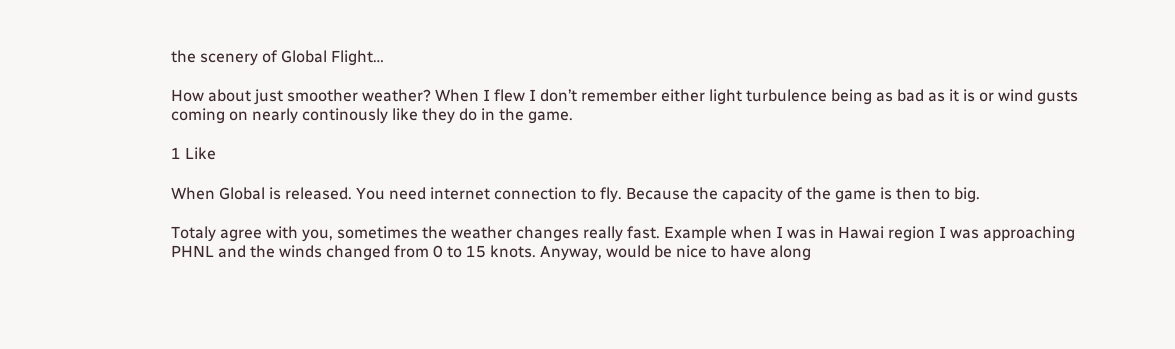the scenery of Global Flight…

How about just smoother weather? When I flew I don’t remember either light turbulence being as bad as it is or wind gusts coming on nearly continously like they do in the game.

1 Like

When Global is released. You need internet connection to fly. Because the capacity of the game is then to big.

Totaly agree with you, sometimes the weather changes really fast. Example when I was in Hawai region I was approaching PHNL and the winds changed from 0 to 15 knots. Anyway, would be nice to have along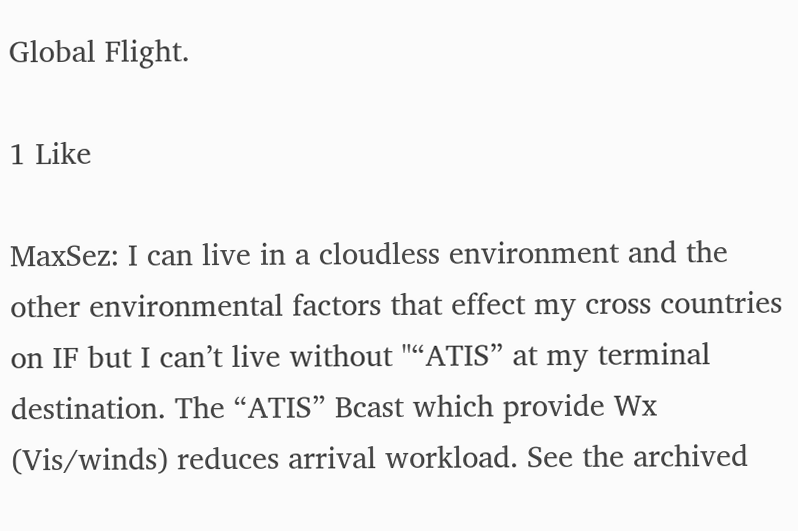Global Flight.

1 Like

MaxSez: I can live in a cloudless environment and the other environmental factors that effect my cross countries on IF but I can’t live without "“ATIS” at my terminal destination. The “ATIS” Bcast which provide Wx (Vis/winds) reduces arrival workload. See the archived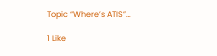Topic “Where’s ATIS”…

1 Like